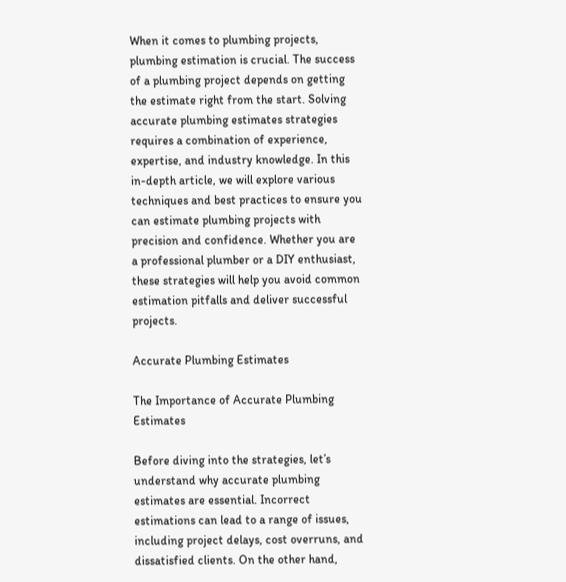When it comes to plumbing projects, plumbing estimation is crucial. The success of a plumbing project depends on getting the estimate right from the start. Solving accurate plumbing estimates strategies requires a combination of experience, expertise, and industry knowledge. In this in-depth article, we will explore various techniques and best practices to ensure you can estimate plumbing projects with precision and confidence. Whether you are a professional plumber or a DIY enthusiast, these strategies will help you avoid common estimation pitfalls and deliver successful projects.

Accurate Plumbing Estimates

The Importance of Accurate Plumbing Estimates

Before diving into the strategies, let’s understand why accurate plumbing estimates are essential. Incorrect estimations can lead to a range of issues, including project delays, cost overruns, and dissatisfied clients. On the other hand,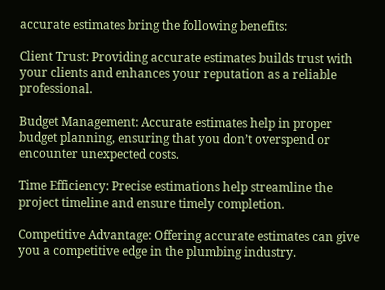accurate estimates bring the following benefits:

Client Trust: Providing accurate estimates builds trust with your clients and enhances your reputation as a reliable professional.

Budget Management: Accurate estimates help in proper budget planning, ensuring that you don’t overspend or encounter unexpected costs.

Time Efficiency: Precise estimations help streamline the project timeline and ensure timely completion.

Competitive Advantage: Offering accurate estimates can give you a competitive edge in the plumbing industry.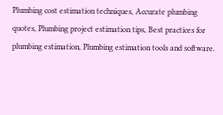Plumbing cost estimation techniques, Accurate plumbing quotes, Plumbing project estimation tips, Best practices for plumbing estimation, Plumbing estimation tools and software.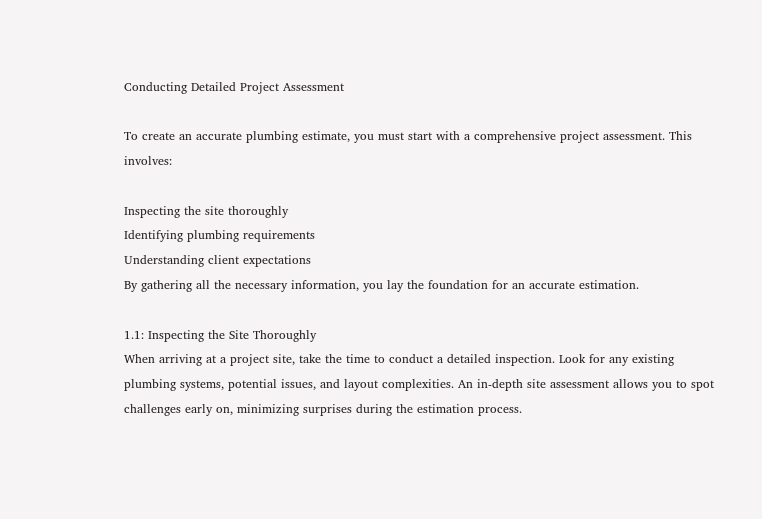Conducting Detailed Project Assessment

To create an accurate plumbing estimate, you must start with a comprehensive project assessment. This involves:

Inspecting the site thoroughly
Identifying plumbing requirements
Understanding client expectations
By gathering all the necessary information, you lay the foundation for an accurate estimation.

1.1: Inspecting the Site Thoroughly
When arriving at a project site, take the time to conduct a detailed inspection. Look for any existing plumbing systems, potential issues, and layout complexities. An in-depth site assessment allows you to spot challenges early on, minimizing surprises during the estimation process.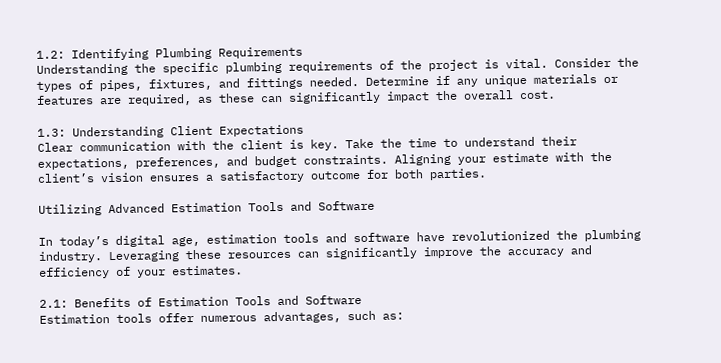1.2: Identifying Plumbing Requirements
Understanding the specific plumbing requirements of the project is vital. Consider the types of pipes, fixtures, and fittings needed. Determine if any unique materials or features are required, as these can significantly impact the overall cost.

1.3: Understanding Client Expectations
Clear communication with the client is key. Take the time to understand their expectations, preferences, and budget constraints. Aligning your estimate with the client’s vision ensures a satisfactory outcome for both parties.

Utilizing Advanced Estimation Tools and Software

In today’s digital age, estimation tools and software have revolutionized the plumbing industry. Leveraging these resources can significantly improve the accuracy and efficiency of your estimates.

2.1: Benefits of Estimation Tools and Software
Estimation tools offer numerous advantages, such as: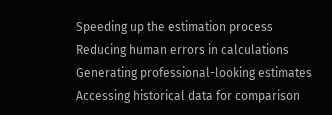Speeding up the estimation process
Reducing human errors in calculations
Generating professional-looking estimates
Accessing historical data for comparison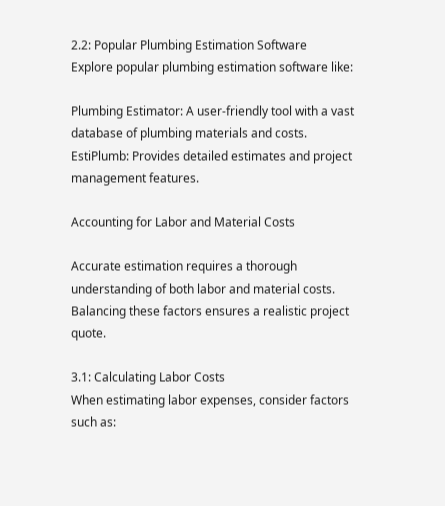2.2: Popular Plumbing Estimation Software
Explore popular plumbing estimation software like:

Plumbing Estimator: A user-friendly tool with a vast database of plumbing materials and costs.
EstiPlumb: Provides detailed estimates and project management features.

Accounting for Labor and Material Costs

Accurate estimation requires a thorough understanding of both labor and material costs. Balancing these factors ensures a realistic project quote.

3.1: Calculating Labor Costs
When estimating labor expenses, consider factors such as: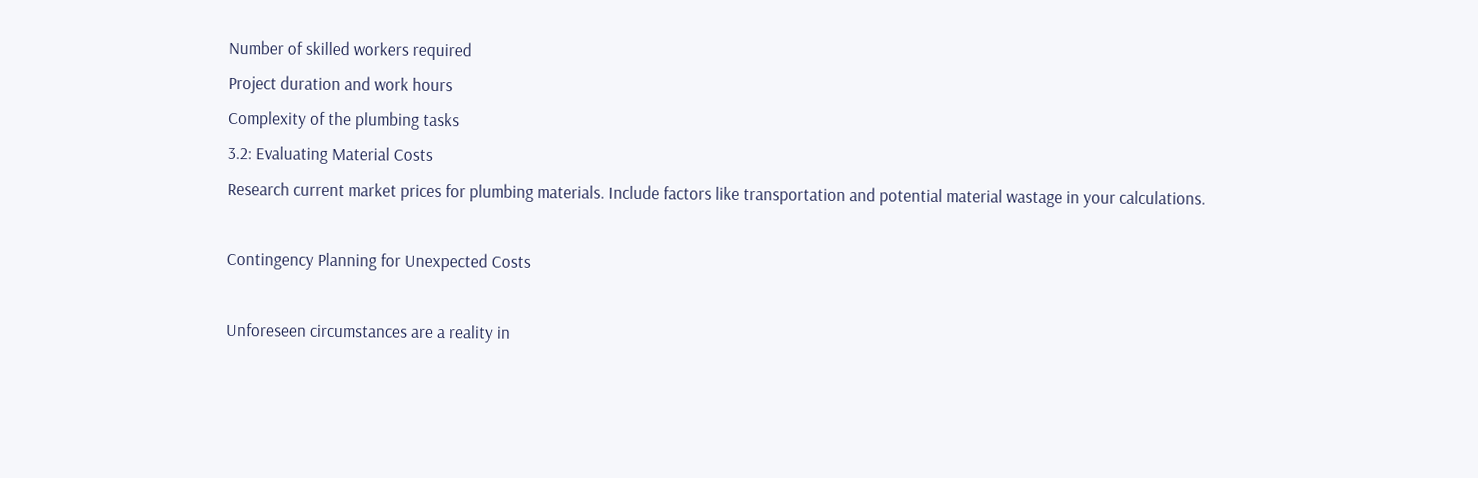Number of skilled workers required
Project duration and work hours
Complexity of the plumbing tasks
3.2: Evaluating Material Costs
Research current market prices for plumbing materials. Include factors like transportation and potential material wastage in your calculations.

Contingency Planning for Unexpected Costs

Unforeseen circumstances are a reality in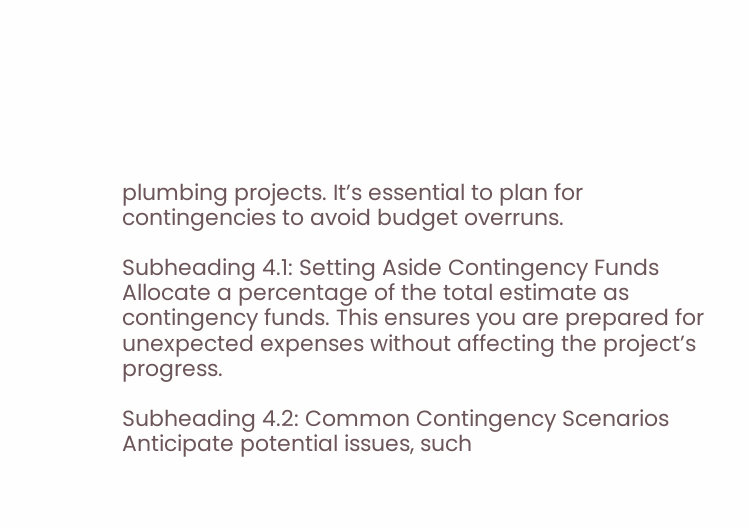plumbing projects. It’s essential to plan for contingencies to avoid budget overruns.

Subheading 4.1: Setting Aside Contingency Funds
Allocate a percentage of the total estimate as contingency funds. This ensures you are prepared for unexpected expenses without affecting the project’s progress.

Subheading 4.2: Common Contingency Scenarios
Anticipate potential issues, such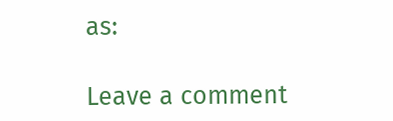as:

Leave a comment